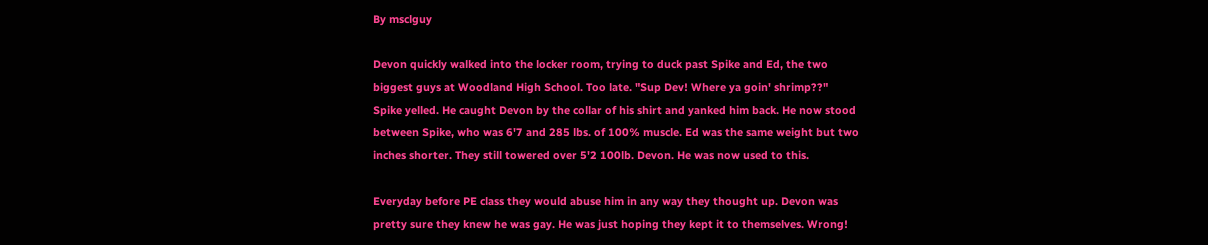By msclguy

Devon quickly walked into the locker room, trying to duck past Spike and Ed, the two biggest guys at Woodland High School. Too late. "Sup Dev! Where ya goin' shrimp??" Spike yelled. He caught Devon by the collar of his shirt and yanked him back. He now stood between Spike, who was 6'7 and 285 lbs. of 100% muscle. Ed was the same weight but two inches shorter. They still towered over 5'2 100lb. Devon. He was now used to this.

Everyday before PE class they would abuse him in any way they thought up. Devon was pretty sure they knew he was gay. He was just hoping they kept it to themselves. Wrong!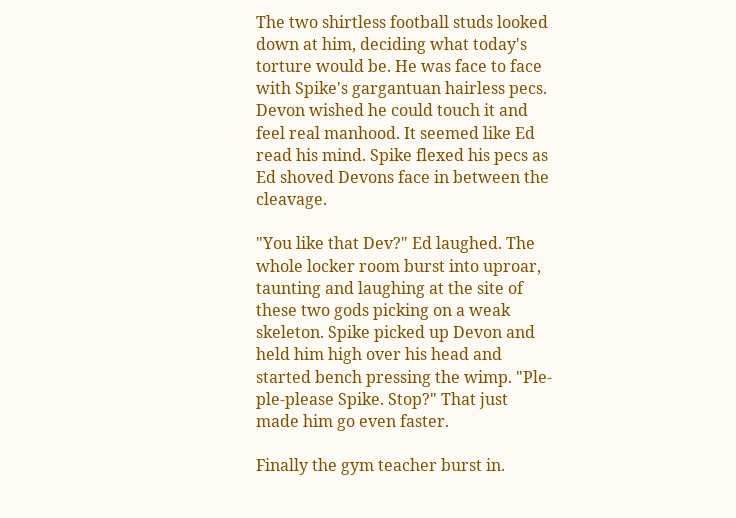The two shirtless football studs looked down at him, deciding what today's torture would be. He was face to face with Spike's gargantuan hairless pecs. Devon wished he could touch it and feel real manhood. It seemed like Ed read his mind. Spike flexed his pecs as Ed shoved Devons face in between the cleavage.

"You like that Dev?" Ed laughed. The whole locker room burst into uproar, taunting and laughing at the site of these two gods picking on a weak skeleton. Spike picked up Devon and held him high over his head and started bench pressing the wimp. "Ple-ple-please Spike. Stop?" That just made him go even faster.

Finally the gym teacher burst in.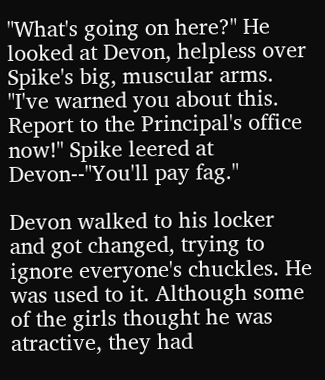"What's going on here?" He looked at Devon, helpless over Spike's big, muscular arms. "I've warned you about this. Report to the Principal's office now!" Spike leered at Devon--"You'll pay fag."

Devon walked to his locker and got changed, trying to ignore everyone's chuckles. He was used to it. Although some of the girls thought he was atractive, they had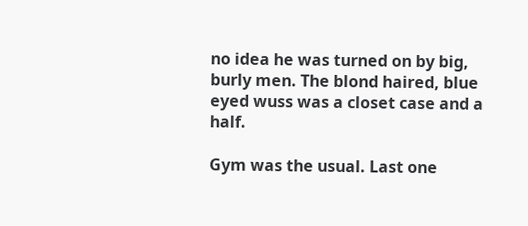no idea he was turned on by big, burly men. The blond haired, blue eyed wuss was a closet case and a half.

Gym was the usual. Last one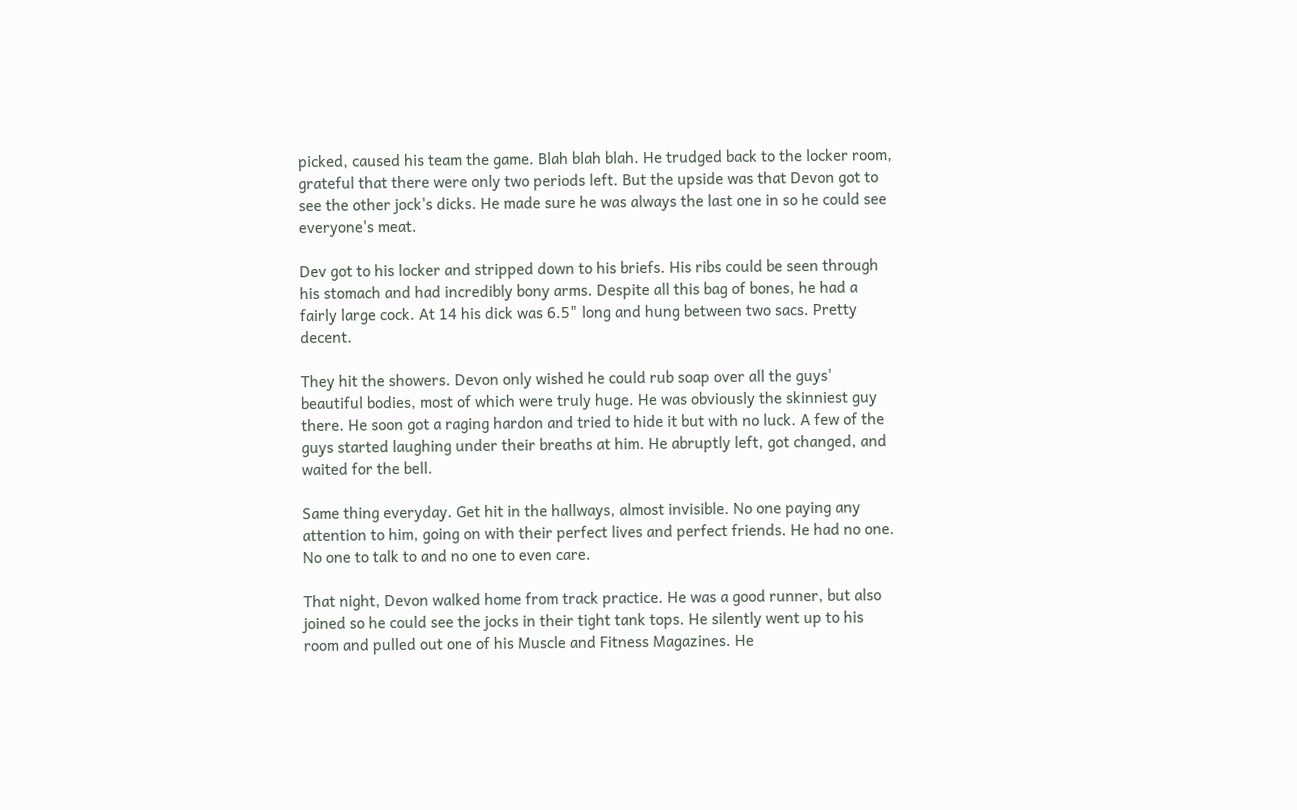picked, caused his team the game. Blah blah blah. He trudged back to the locker room, grateful that there were only two periods left. But the upside was that Devon got to see the other jock's dicks. He made sure he was always the last one in so he could see everyone's meat.

Dev got to his locker and stripped down to his briefs. His ribs could be seen through his stomach and had incredibly bony arms. Despite all this bag of bones, he had a fairly large cock. At 14 his dick was 6.5" long and hung between two sacs. Pretty decent.

They hit the showers. Devon only wished he could rub soap over all the guys' beautiful bodies, most of which were truly huge. He was obviously the skinniest guy there. He soon got a raging hardon and tried to hide it but with no luck. A few of the guys started laughing under their breaths at him. He abruptly left, got changed, and waited for the bell.

Same thing everyday. Get hit in the hallways, almost invisible. No one paying any attention to him, going on with their perfect lives and perfect friends. He had no one. No one to talk to and no one to even care.

That night, Devon walked home from track practice. He was a good runner, but also joined so he could see the jocks in their tight tank tops. He silently went up to his room and pulled out one of his Muscle and Fitness Magazines. He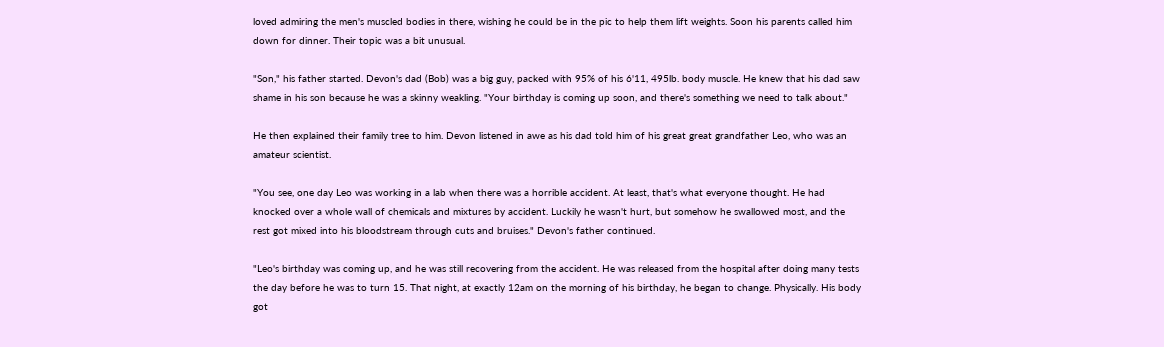loved admiring the men's muscled bodies in there, wishing he could be in the pic to help them lift weights. Soon his parents called him down for dinner. Their topic was a bit unusual.

"Son," his father started. Devon's dad (Bob) was a big guy, packed with 95% of his 6'11, 495lb. body muscle. He knew that his dad saw shame in his son because he was a skinny weakling. "Your birthday is coming up soon, and there's something we need to talk about."

He then explained their family tree to him. Devon listened in awe as his dad told him of his great great grandfather Leo, who was an amateur scientist.

"You see, one day Leo was working in a lab when there was a horrible accident. At least, that's what everyone thought. He had knocked over a whole wall of chemicals and mixtures by accident. Luckily he wasn't hurt, but somehow he swallowed most, and the rest got mixed into his bloodstream through cuts and bruises." Devon's father continued.

"Leo's birthday was coming up, and he was still recovering from the accident. He was released from the hospital after doing many tests the day before he was to turn 15. That night, at exactly 12am on the morning of his birthday, he began to change. Physically. His body got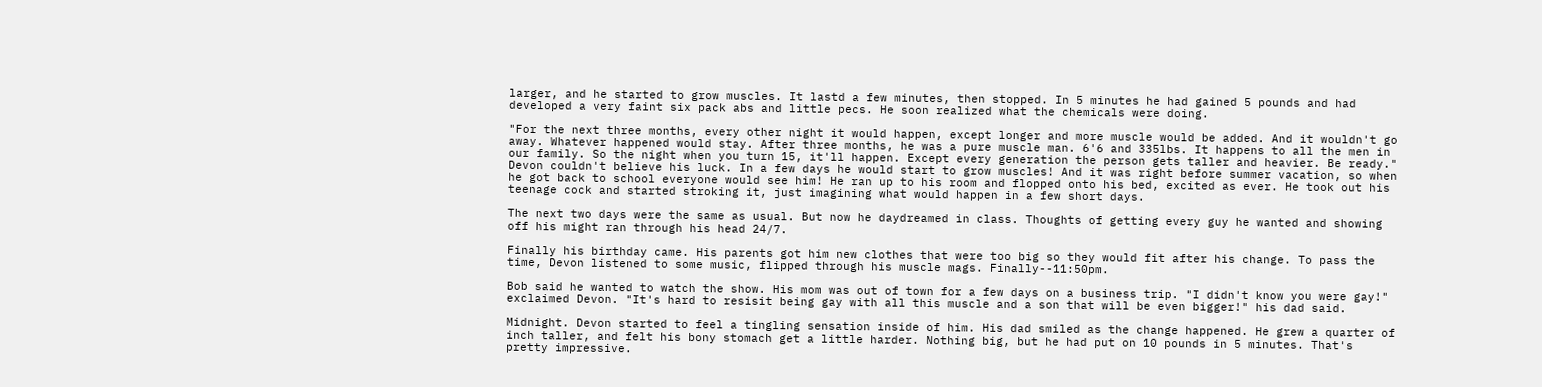larger, and he started to grow muscles. It lastd a few minutes, then stopped. In 5 minutes he had gained 5 pounds and had developed a very faint six pack abs and little pecs. He soon realized what the chemicals were doing.

"For the next three months, every other night it would happen, except longer and more muscle would be added. And it wouldn't go away. Whatever happened would stay. After three months, he was a pure muscle man. 6'6 and 335lbs. It happens to all the men in our family. So the night when you turn 15, it'll happen. Except every generation the person gets taller and heavier. Be ready." Devon couldn't believe his luck. In a few days he would start to grow muscles! And it was right before summer vacation, so when he got back to school everyone would see him! He ran up to his room and flopped onto his bed, excited as ever. He took out his teenage cock and started stroking it, just imagining what would happen in a few short days.

The next two days were the same as usual. But now he daydreamed in class. Thoughts of getting every guy he wanted and showing off his might ran through his head 24/7.

Finally his birthday came. His parents got him new clothes that were too big so they would fit after his change. To pass the time, Devon listened to some music, flipped through his muscle mags. Finally--11:50pm.

Bob said he wanted to watch the show. His mom was out of town for a few days on a business trip. "I didn't know you were gay!" exclaimed Devon. "It's hard to resisit being gay with all this muscle and a son that will be even bigger!" his dad said.

Midnight. Devon started to feel a tingling sensation inside of him. His dad smiled as the change happened. He grew a quarter of inch taller, and felt his bony stomach get a little harder. Nothing big, but he had put on 10 pounds in 5 minutes. That's pretty impressive.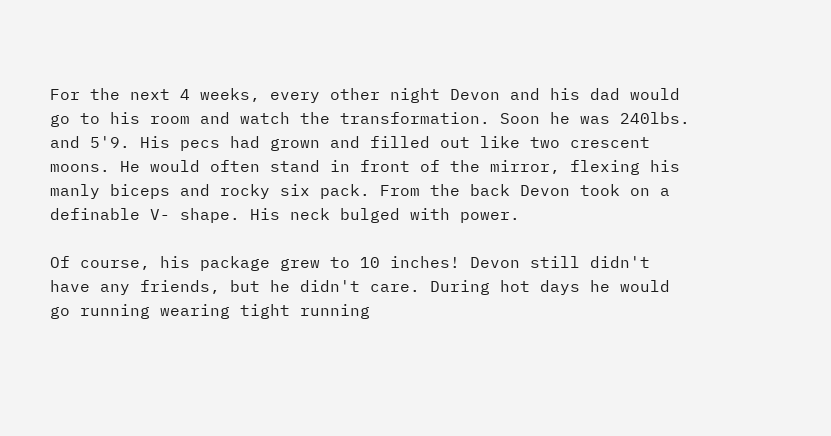For the next 4 weeks, every other night Devon and his dad would go to his room and watch the transformation. Soon he was 240lbs. and 5'9. His pecs had grown and filled out like two crescent moons. He would often stand in front of the mirror, flexing his manly biceps and rocky six pack. From the back Devon took on a definable V- shape. His neck bulged with power.

Of course, his package grew to 10 inches! Devon still didn't have any friends, but he didn't care. During hot days he would go running wearing tight running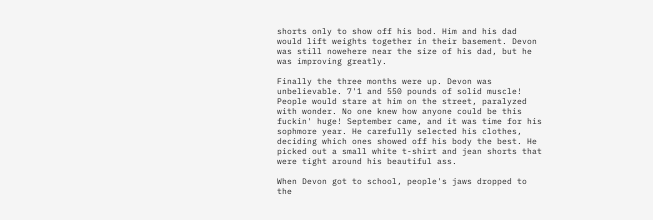shorts only to show off his bod. Him and his dad would lift weights together in their basement. Devon was still nowehere near the size of his dad, but he was improving greatly.

Finally the three months were up. Devon was unbelievable. 7'1 and 550 pounds of solid muscle! People would stare at him on the street, paralyzed with wonder. No one knew how anyone could be this fuckin' huge! September came, and it was time for his sophmore year. He carefully selected his clothes, deciding which ones showed off his body the best. He picked out a small white t-shirt and jean shorts that were tight around his beautiful ass.

When Devon got to school, people's jaws dropped to the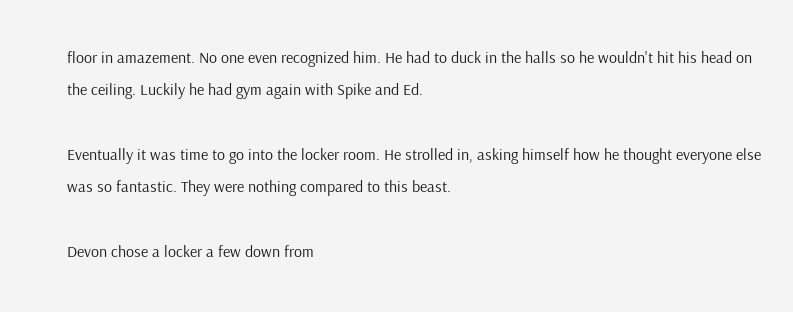floor in amazement. No one even recognized him. He had to duck in the halls so he wouldn't hit his head on the ceiling. Luckily he had gym again with Spike and Ed.

Eventually it was time to go into the locker room. He strolled in, asking himself how he thought everyone else was so fantastic. They were nothing compared to this beast.

Devon chose a locker a few down from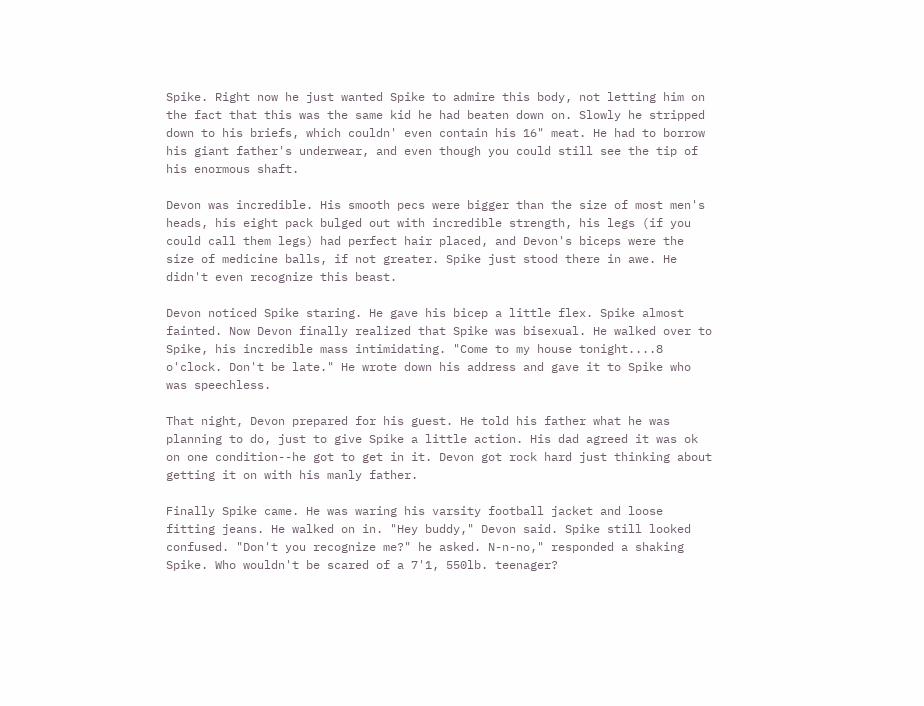Spike. Right now he just wanted Spike to admire this body, not letting him on the fact that this was the same kid he had beaten down on. Slowly he stripped down to his briefs, which couldn' even contain his 16" meat. He had to borrow his giant father's underwear, and even though you could still see the tip of his enormous shaft.

Devon was incredible. His smooth pecs were bigger than the size of most men's heads, his eight pack bulged out with incredible strength, his legs (if you could call them legs) had perfect hair placed, and Devon's biceps were the size of medicine balls, if not greater. Spike just stood there in awe. He didn't even recognize this beast.

Devon noticed Spike staring. He gave his bicep a little flex. Spike almost fainted. Now Devon finally realized that Spike was bisexual. He walked over to Spike, his incredible mass intimidating. "Come to my house tonight....8 o'clock. Don't be late." He wrote down his address and gave it to Spike who was speechless.

That night, Devon prepared for his guest. He told his father what he was planning to do, just to give Spike a little action. His dad agreed it was ok on one condition--he got to get in it. Devon got rock hard just thinking about getting it on with his manly father.

Finally Spike came. He was waring his varsity football jacket and loose fitting jeans. He walked on in. "Hey buddy," Devon said. Spike still looked confused. "Don't you recognize me?" he asked. N-n-no," responded a shaking Spike. Who wouldn't be scared of a 7'1, 550lb. teenager?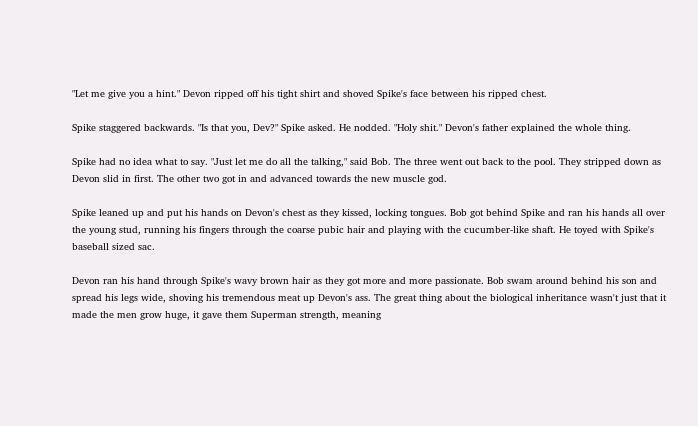"Let me give you a hint." Devon ripped off his tight shirt and shoved Spike's face between his ripped chest.

Spike staggered backwards. "Is that you, Dev?" Spike asked. He nodded. "Holy shit." Devon's father explained the whole thing.

Spike had no idea what to say. "Just let me do all the talking," said Bob. The three went out back to the pool. They stripped down as Devon slid in first. The other two got in and advanced towards the new muscle god.

Spike leaned up and put his hands on Devon's chest as they kissed, locking tongues. Bob got behind Spike and ran his hands all over the young stud, running his fingers through the coarse pubic hair and playing with the cucumber-like shaft. He toyed with Spike's baseball sized sac.

Devon ran his hand through Spike's wavy brown hair as they got more and more passionate. Bob swam around behind his son and spread his legs wide, shoving his tremendous meat up Devon's ass. The great thing about the biological inheritance wasn't just that it made the men grow huge, it gave them Superman strength, meaning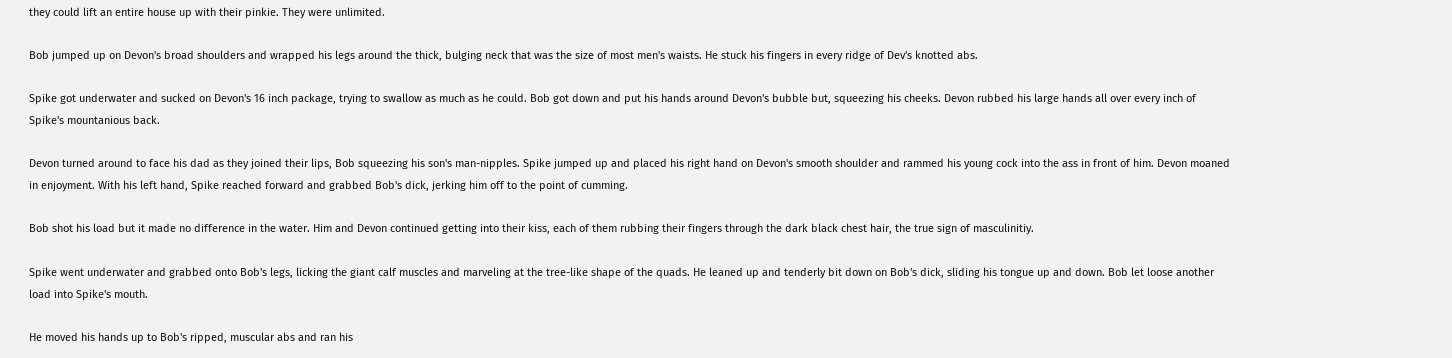they could lift an entire house up with their pinkie. They were unlimited.

Bob jumped up on Devon's broad shoulders and wrapped his legs around the thick, bulging neck that was the size of most men's waists. He stuck his fingers in every ridge of Dev's knotted abs.

Spike got underwater and sucked on Devon's 16 inch package, trying to swallow as much as he could. Bob got down and put his hands around Devon's bubble but, squeezing his cheeks. Devon rubbed his large hands all over every inch of Spike's mountanious back.

Devon turned around to face his dad as they joined their lips, Bob squeezing his son's man-nipples. Spike jumped up and placed his right hand on Devon's smooth shoulder and rammed his young cock into the ass in front of him. Devon moaned in enjoyment. With his left hand, Spike reached forward and grabbed Bob's dick, jerking him off to the point of cumming.

Bob shot his load but it made no difference in the water. Him and Devon continued getting into their kiss, each of them rubbing their fingers through the dark black chest hair, the true sign of masculinitiy.

Spike went underwater and grabbed onto Bob's legs, licking the giant calf muscles and marveling at the tree-like shape of the quads. He leaned up and tenderly bit down on Bob's dick, sliding his tongue up and down. Bob let loose another load into Spike's mouth.

He moved his hands up to Bob's ripped, muscular abs and ran his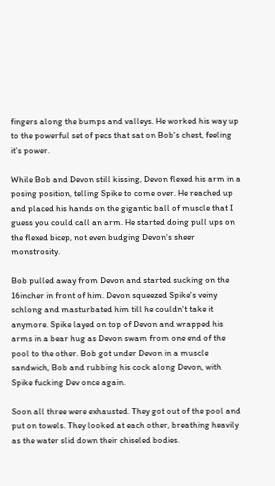fingers along the bumps and valleys. He worked his way up to the powerful set of pecs that sat on Bob's chest, feeling it's power.

While Bob and Devon still kissing, Devon flexed his arm in a posing position, telling Spike to come over. He reached up and placed his hands on the gigantic ball of muscle that I guess you could call an arm. He started doing pull ups on the flexed bicep, not even budging Devon's sheer monstrosity.

Bob pulled away from Devon and started sucking on the 16incher in front of him. Devon squeezed Spike's veiny schlong and masturbated him till he couldn't take it anymore. Spike layed on top of Devon and wrapped his arms in a bear hug as Devon swam from one end of the pool to the other. Bob got under Devon in a muscle sandwich, Bob and rubbing his cock along Devon, with Spike fucking Dev once again.

Soon all three were exhausted. They got out of the pool and put on towels. They looked at each other, breathing heavily as the water slid down their chiseled bodies.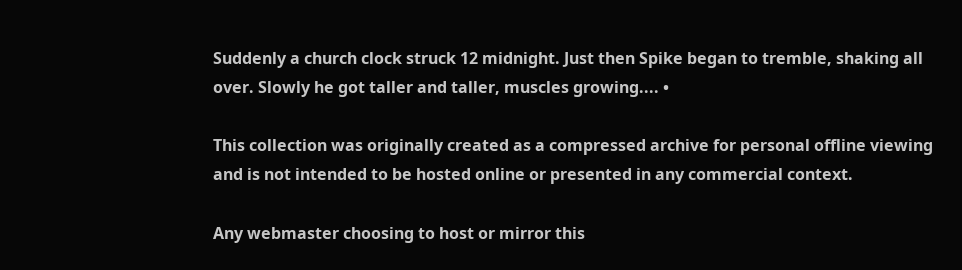Suddenly a church clock struck 12 midnight. Just then Spike began to tremble, shaking all over. Slowly he got taller and taller, muscles growing.... •

This collection was originally created as a compressed archive for personal offline viewing
and is not intended to be hosted online or presented in any commercial context.

Any webmaster choosing to host or mirror this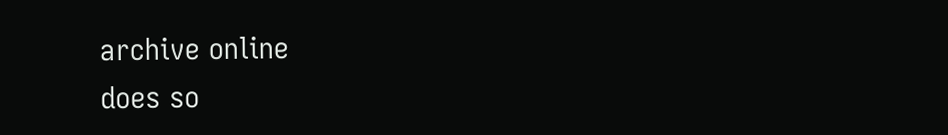archive online
does so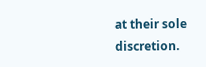at their sole discretion.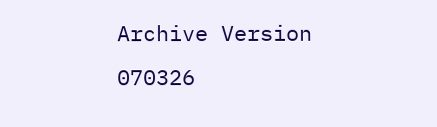Archive Version 070326